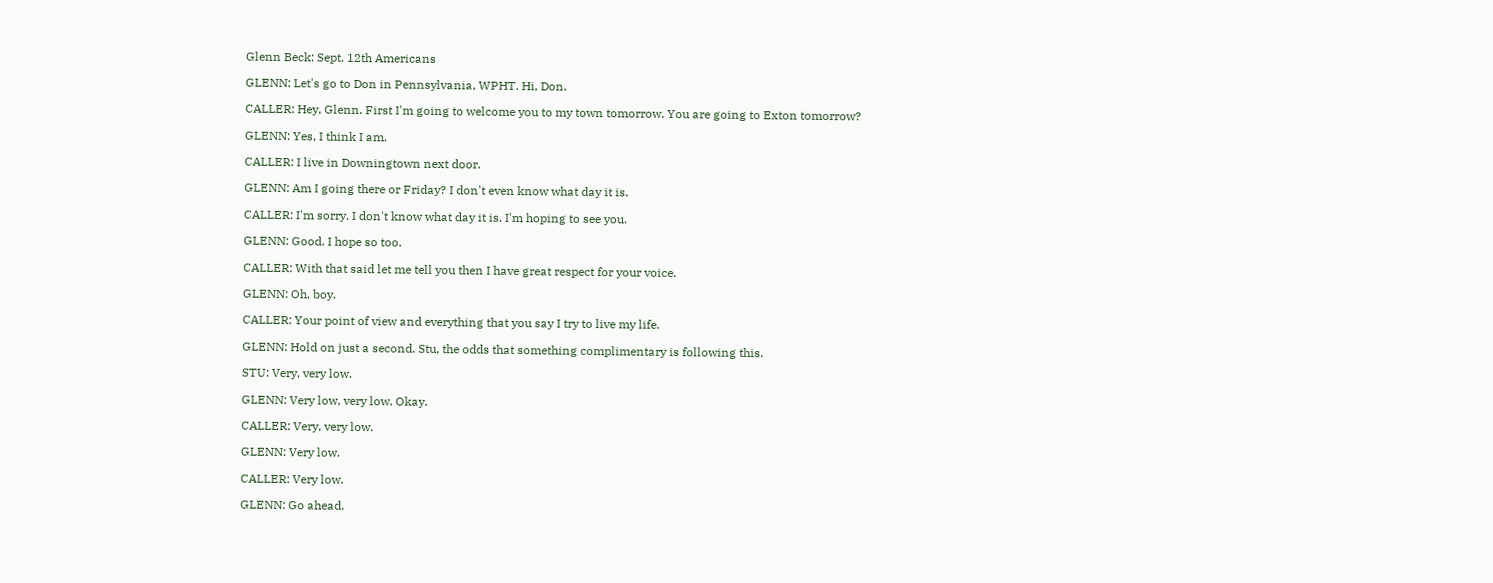Glenn Beck: Sept. 12th Americans

GLENN: Let's go to Don in Pennsylvania, WPHT. Hi, Don.

CALLER: Hey, Glenn. First I'm going to welcome you to my town tomorrow. You are going to Exton tomorrow?

GLENN: Yes, I think I am.

CALLER: I live in Downingtown next door.

GLENN: Am I going there or Friday? I don't even know what day it is.

CALLER: I'm sorry. I don't know what day it is. I'm hoping to see you.

GLENN: Good. I hope so too.

CALLER: With that said let me tell you then I have great respect for your voice.

GLENN: Oh, boy.

CALLER: Your point of view and everything that you say I try to live my life.

GLENN: Hold on just a second. Stu, the odds that something complimentary is following this.

STU: Very, very low.

GLENN: Very low, very low. Okay.

CALLER: Very, very low.

GLENN: Very low.

CALLER: Very low.

GLENN: Go ahead.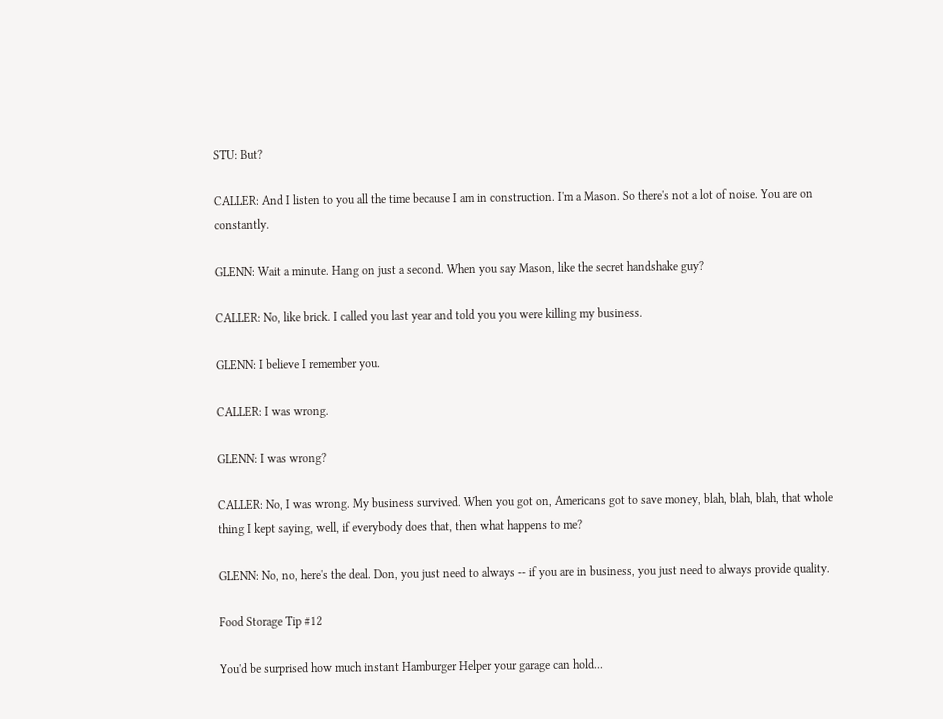STU: But?

CALLER: And I listen to you all the time because I am in construction. I'm a Mason. So there's not a lot of noise. You are on constantly.

GLENN: Wait a minute. Hang on just a second. When you say Mason, like the secret handshake guy?

CALLER: No, like brick. I called you last year and told you you were killing my business.

GLENN: I believe I remember you.

CALLER: I was wrong.

GLENN: I was wrong?

CALLER: No, I was wrong. My business survived. When you got on, Americans got to save money, blah, blah, blah, that whole thing I kept saying, well, if everybody does that, then what happens to me?

GLENN: No, no, here's the deal. Don, you just need to always -- if you are in business, you just need to always provide quality.

Food Storage Tip #12

You'd be surprised how much instant Hamburger Helper your garage can hold...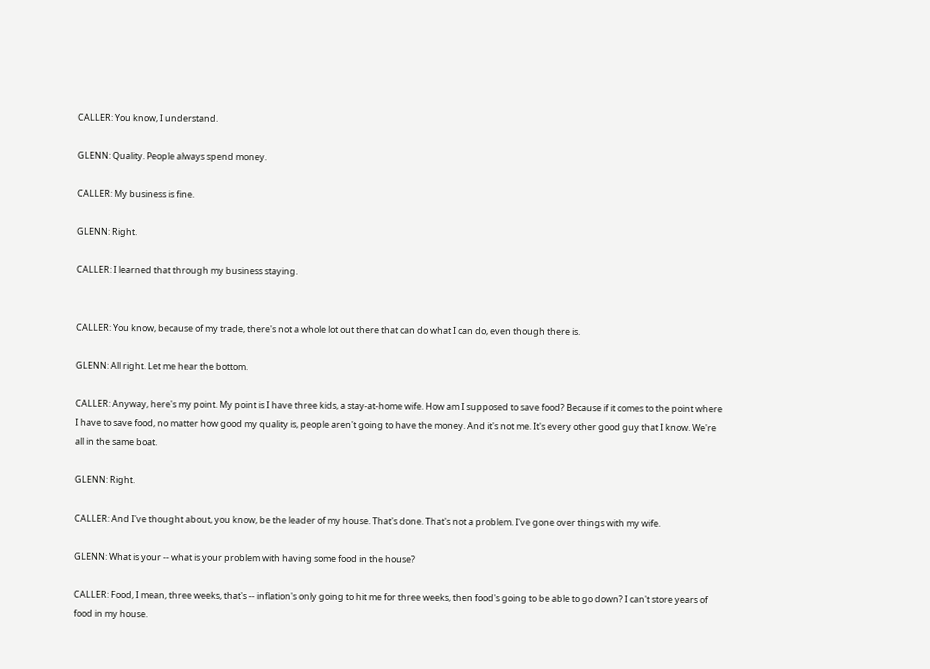CALLER: You know, I understand.

GLENN: Quality. People always spend money.

CALLER: My business is fine.

GLENN: Right.

CALLER: I learned that through my business staying.


CALLER: You know, because of my trade, there's not a whole lot out there that can do what I can do, even though there is.

GLENN: All right. Let me hear the bottom.

CALLER: Anyway, here's my point. My point is I have three kids, a stay-at-home wife. How am I supposed to save food? Because if it comes to the point where I have to save food, no matter how good my quality is, people aren't going to have the money. And it's not me. It's every other good guy that I know. We're all in the same boat.

GLENN: Right.

CALLER: And I've thought about, you know, be the leader of my house. That's done. That's not a problem. I've gone over things with my wife.

GLENN: What is your -- what is your problem with having some food in the house?

CALLER: Food, I mean, three weeks, that's -- inflation's only going to hit me for three weeks, then food's going to be able to go down? I can't store years of food in my house.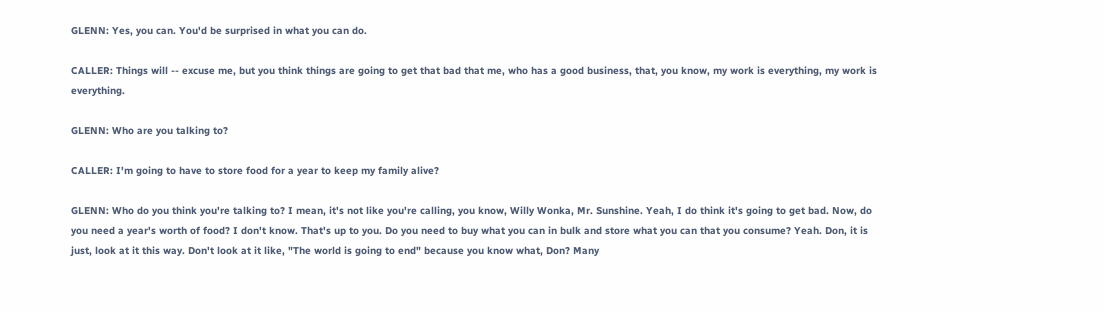GLENN: Yes, you can. You'd be surprised in what you can do.

CALLER: Things will -- excuse me, but you think things are going to get that bad that me, who has a good business, that, you know, my work is everything, my work is everything.

GLENN: Who are you talking to?

CALLER: I'm going to have to store food for a year to keep my family alive?

GLENN: Who do you think you're talking to? I mean, it's not like you're calling, you know, Willy Wonka, Mr. Sunshine. Yeah, I do think it's going to get bad. Now, do you need a year's worth of food? I don't know. That's up to you. Do you need to buy what you can in bulk and store what you can that you consume? Yeah. Don, it is just, look at it this way. Don't look at it like, "The world is going to end" because you know what, Don? Many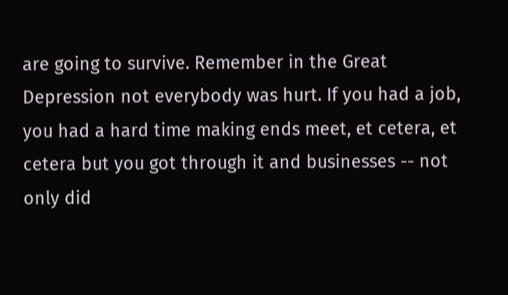are going to survive. Remember in the Great Depression not everybody was hurt. If you had a job, you had a hard time making ends meet, et cetera, et cetera but you got through it and businesses -- not only did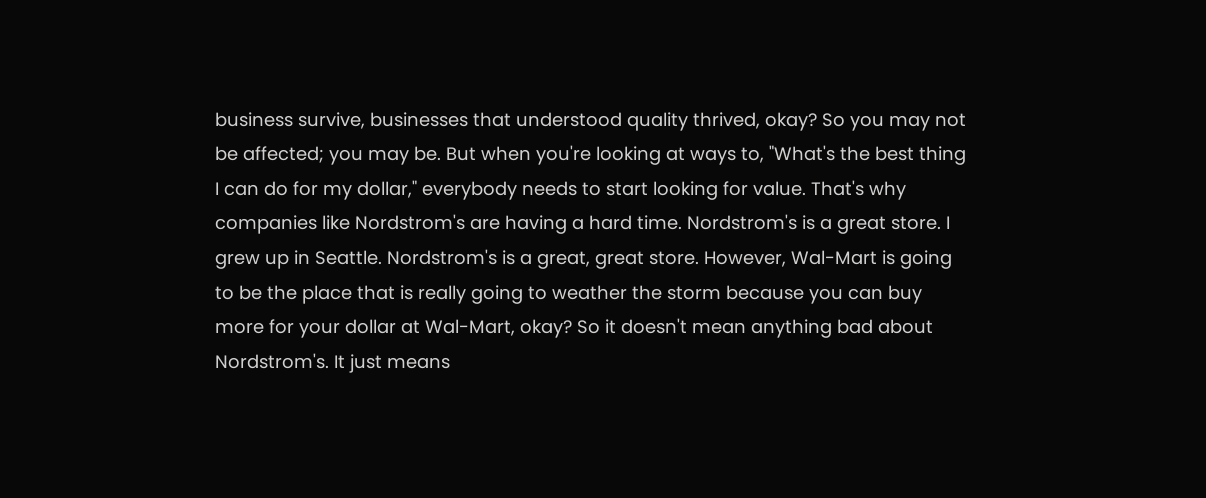business survive, businesses that understood quality thrived, okay? So you may not be affected; you may be. But when you're looking at ways to, "What's the best thing I can do for my dollar," everybody needs to start looking for value. That's why companies like Nordstrom's are having a hard time. Nordstrom's is a great store. I grew up in Seattle. Nordstrom's is a great, great store. However, Wal-Mart is going to be the place that is really going to weather the storm because you can buy more for your dollar at Wal-Mart, okay? So it doesn't mean anything bad about Nordstrom's. It just means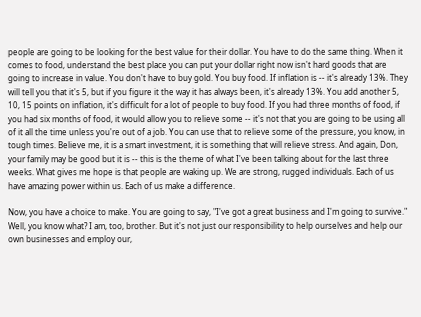people are going to be looking for the best value for their dollar. You have to do the same thing. When it comes to food, understand the best place you can put your dollar right now isn't hard goods that are going to increase in value. You don't have to buy gold. You buy food. If inflation is -- it's already 13%. They will tell you that it's 5, but if you figure it the way it has always been, it's already 13%. You add another 5, 10, 15 points on inflation, it's difficult for a lot of people to buy food. If you had three months of food, if you had six months of food, it would allow you to relieve some -- it's not that you are going to be using all of it all the time unless you're out of a job. You can use that to relieve some of the pressure, you know, in tough times. Believe me, it is a smart investment, it is something that will relieve stress. And again, Don, your family may be good but it is -- this is the theme of what I've been talking about for the last three weeks. What gives me hope is that people are waking up. We are strong, rugged individuals. Each of us have amazing power within us. Each of us make a difference.

Now, you have a choice to make. You are going to say, "I've got a great business and I'm going to survive." Well, you know what? I am, too, brother. But it's not just our responsibility to help ourselves and help our own businesses and employ our,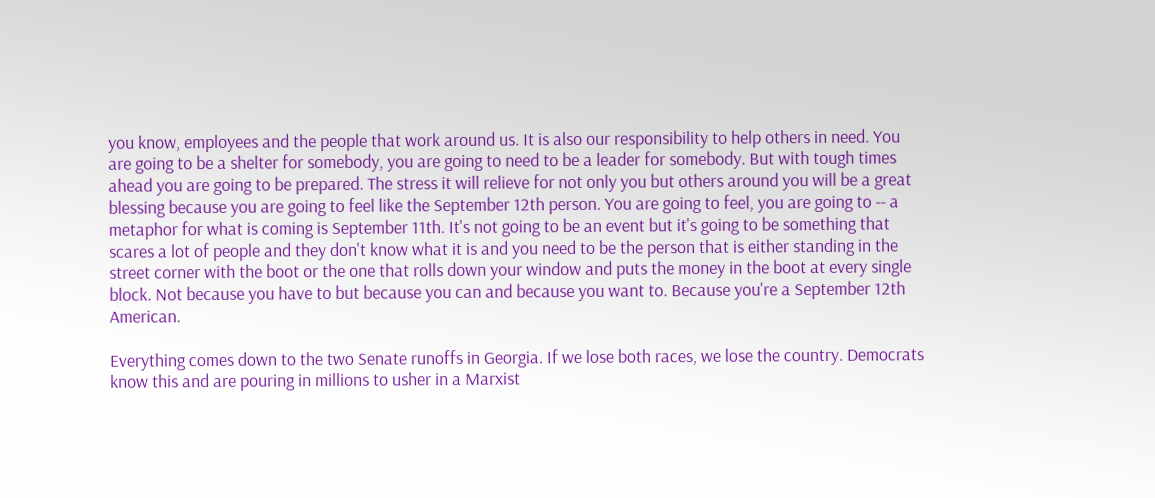you know, employees and the people that work around us. It is also our responsibility to help others in need. You are going to be a shelter for somebody, you are going to need to be a leader for somebody. But with tough times ahead you are going to be prepared. The stress it will relieve for not only you but others around you will be a great blessing because you are going to feel like the September 12th person. You are going to feel, you are going to -- a metaphor for what is coming is September 11th. It's not going to be an event but it's going to be something that scares a lot of people and they don't know what it is and you need to be the person that is either standing in the street corner with the boot or the one that rolls down your window and puts the money in the boot at every single block. Not because you have to but because you can and because you want to. Because you're a September 12th American.

Everything comes down to the two Senate runoffs in Georgia. If we lose both races, we lose the country. Democrats know this and are pouring in millions to usher in a Marxist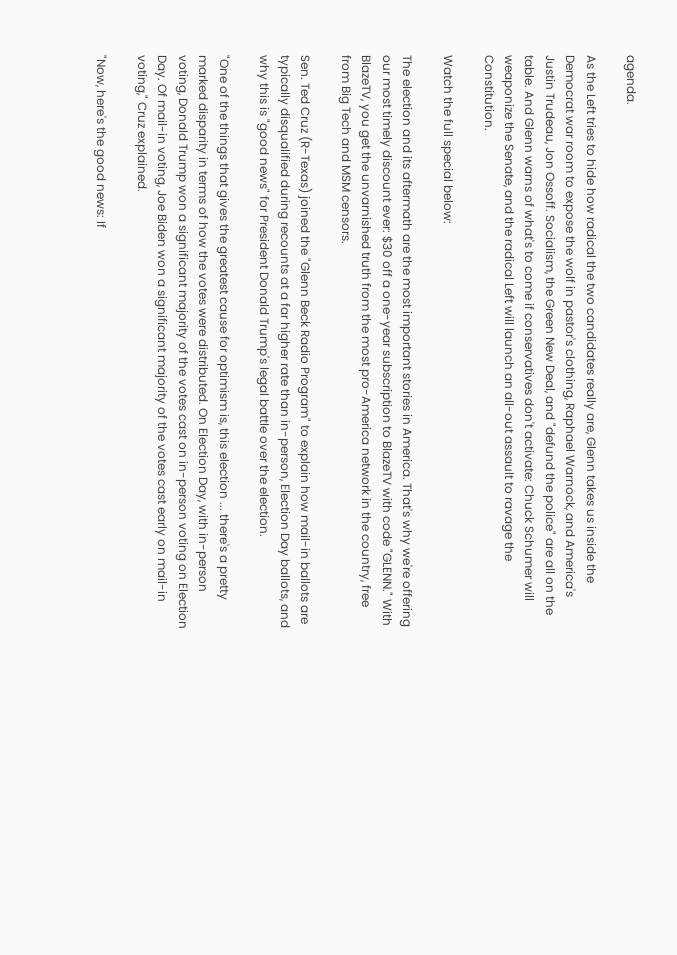agenda.

As the Left tries to hide how radical the two candidates really are, Glenn takes us inside the Democrat war room to expose the wolf in pastor's clothing, Raphael Warnock, and America's Justin Trudeau, Jon Ossoff. Socialism, the Green New Deal, and "defund the police" are all on the table. And Glenn warns of what's to come if conservatives don't activate: Chuck Schumer will weaponize the Senate, and the radical Left will launch an all-out assault to ravage the Constitution.

Watch the full special below:

The election and its aftermath are the most important stories in America. That's why we're offering our most timely discount ever: $30 off a one-year subscription to BlazeTV with code "GLENN." With BlazeTV, you get the unvarnished truth from the most pro-America network in the country, free from Big Tech and MSM censors.

Sen. Ted Cruz (R-Texas) joined the "Glenn Beck Radio Program" to explain how mail-in ballots are typically disqualified during recounts at a far higher rate than in-person, Election Day ballots, and why this is "good news" for President Donald Trump's legal battle over the election.

"One of the things that gives the greatest cause for optimism is, this election ... there's a pretty marked disparity in terms of how the votes were distributed. On Election Day, with in-person voting, Donald Trump won a significant majority of the votes cast on in-person voting on Election Day. Of mail-in voting, Joe Biden won a significant majority of the votes cast early on mail-in voting," Cruz explained.

"Now, here's the good news: If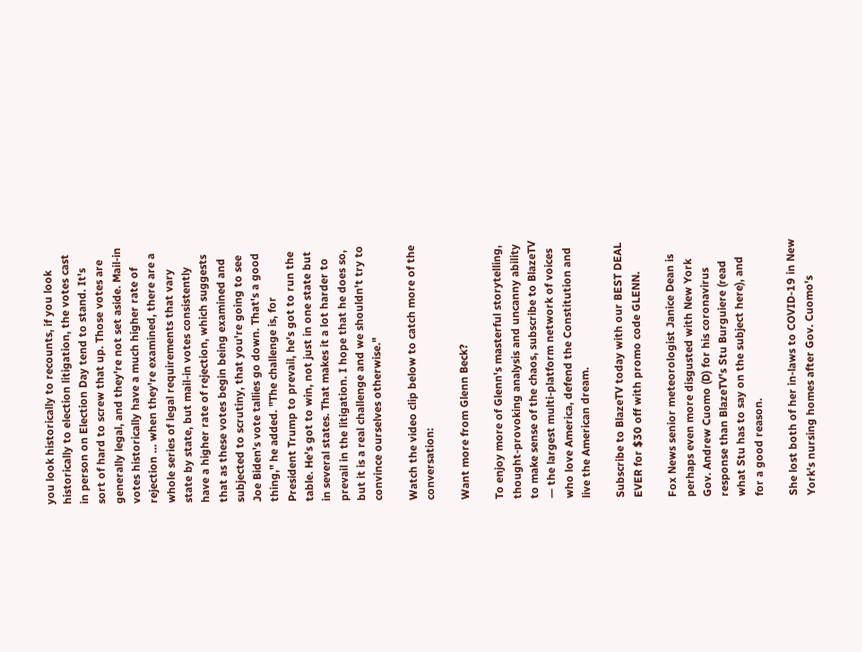you look historically to recounts, if you look historically to election litigation, the votes cast in person on Election Day tend to stand. It's sort of hard to screw that up. Those votes are generally legal, and they're not set aside. Mail-in votes historically have a much higher rate of rejection … when they're examined, there are a whole series of legal requirements that vary state by state, but mail-in votes consistently have a higher rate of rejection, which suggests that as these votes begin being examined and subjected to scrutiny, that you're going to see Joe Biden's vote tallies go down. That's a good thing," he added. "The challenge is, for President Trump to prevail, he's got to run the table. He's got to win, not just in one state but in several states. That makes it a lot harder to prevail in the litigation. I hope that he does so, but it is a real challenge and we shouldn't try to convince ourselves otherwise."

Watch the video clip below to catch more of the conversation:

Want more from Glenn Beck?

To enjoy more of Glenn's masterful storytelling, thought-provoking analysis and uncanny ability to make sense of the chaos, subscribe to BlazeTV — the largest multi-platform network of voices who love America, defend the Constitution and live the American dream.

Subscribe to BlazeTV today with our BEST DEAL EVER for $30 off with promo code GLENN.

Fox News senior meteorologist Janice Dean is perhaps even more disgusted with New York Gov. Andrew Cuomo (D) for his coronavirus response than BlazeTV's Stu Burguiere (read what Stu has to say on the subject here), and for a good reason.

She lost both of her in-laws to COVID-19 in New York's nursing homes after Gov. Cuomo's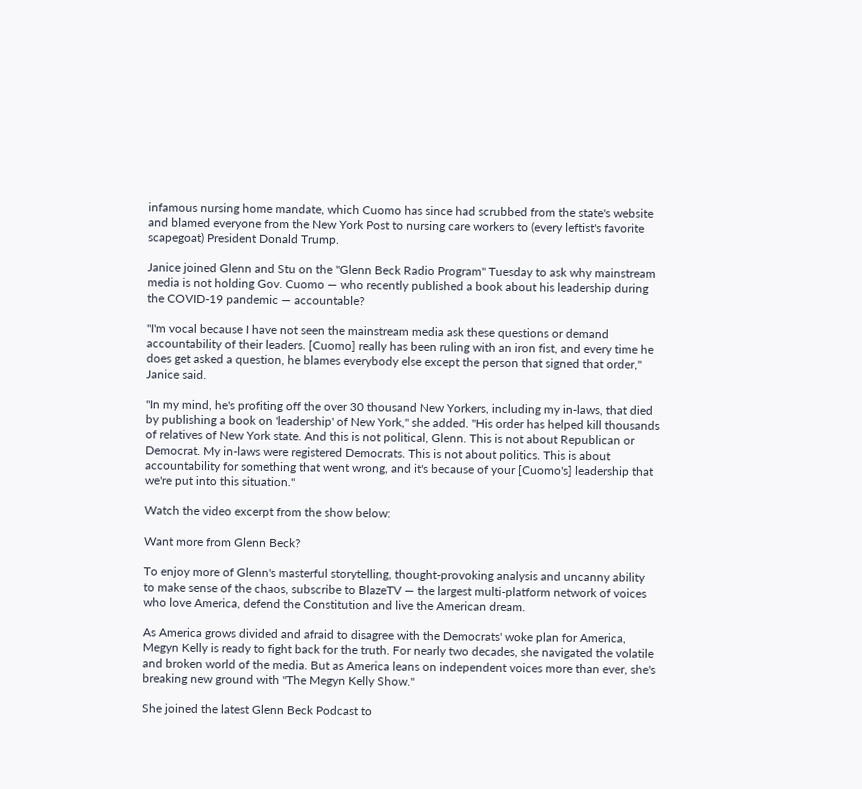infamous nursing home mandate, which Cuomo has since had scrubbed from the state's website and blamed everyone from the New York Post to nursing care workers to (every leftist's favorite scapegoat) President Donald Trump.

Janice joined Glenn and Stu on the "Glenn Beck Radio Program" Tuesday to ask why mainstream media is not holding Gov. Cuomo — who recently published a book about his leadership during the COVID-19 pandemic — accountable?

"I'm vocal because I have not seen the mainstream media ask these questions or demand accountability of their leaders. [Cuomo] really has been ruling with an iron fist, and every time he does get asked a question, he blames everybody else except the person that signed that order," Janice said.

"In my mind, he's profiting off the over 30 thousand New Yorkers, including my in-laws, that died by publishing a book on 'leadership' of New York," she added. "His order has helped kill thousands of relatives of New York state. And this is not political, Glenn. This is not about Republican or Democrat. My in-laws were registered Democrats. This is not about politics. This is about accountability for something that went wrong, and it's because of your [Cuomo's] leadership that we're put into this situation."

Watch the video excerpt from the show below:

Want more from Glenn Beck?

To enjoy more of Glenn's masterful storytelling, thought-provoking analysis and uncanny ability to make sense of the chaos, subscribe to BlazeTV — the largest multi-platform network of voices who love America, defend the Constitution and live the American dream.

As America grows divided and afraid to disagree with the Democrats' woke plan for America, Megyn Kelly is ready to fight back for the truth. For nearly two decades, she navigated the volatile and broken world of the media. But as America leans on independent voices more than ever, she's breaking new ground with "The Megyn Kelly Show."

She joined the latest Glenn Beck Podcast to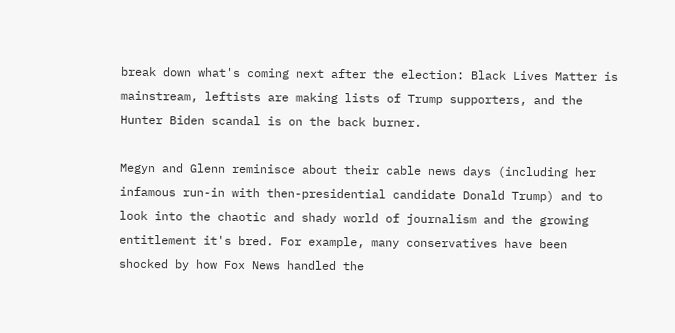break down what's coming next after the election: Black Lives Matter is mainstream, leftists are making lists of Trump supporters, and the Hunter Biden scandal is on the back burner.

Megyn and Glenn reminisce about their cable news days (including her infamous run-in with then-presidential candidate Donald Trump) and to look into the chaotic and shady world of journalism and the growing entitlement it's bred. For example, many conservatives have been shocked by how Fox News handled the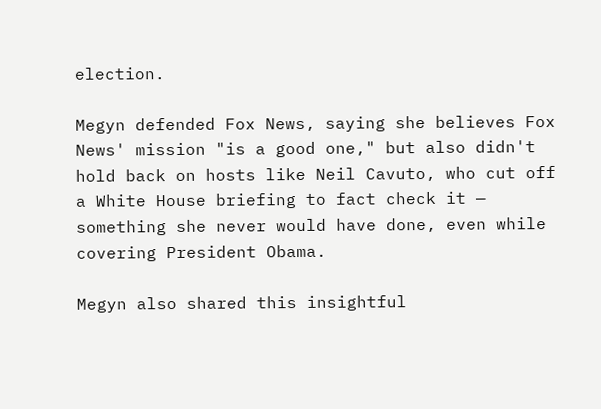election.

Megyn defended Fox News, saying she believes Fox News' mission "is a good one," but also didn't hold back on hosts like Neil Cavuto, who cut off a White House briefing to fact check it — something she never would have done, even while covering President Obama.

Megyn also shared this insightful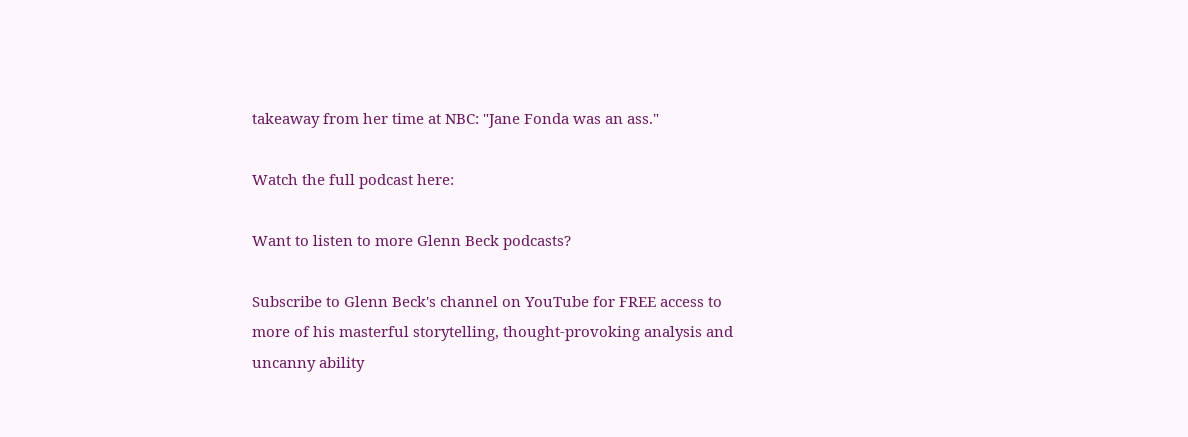takeaway from her time at NBC: "Jane Fonda was an ass."

Watch the full podcast here:

Want to listen to more Glenn Beck podcasts?

Subscribe to Glenn Beck's channel on YouTube for FREE access to more of his masterful storytelling, thought-provoking analysis and uncanny ability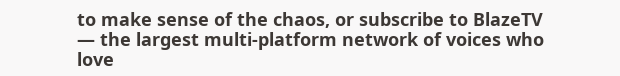to make sense of the chaos, or subscribe to BlazeTV — the largest multi-platform network of voices who love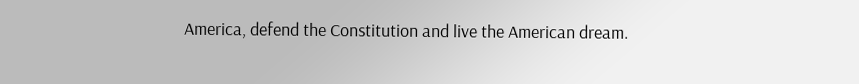America, defend the Constitution and live the American dream.